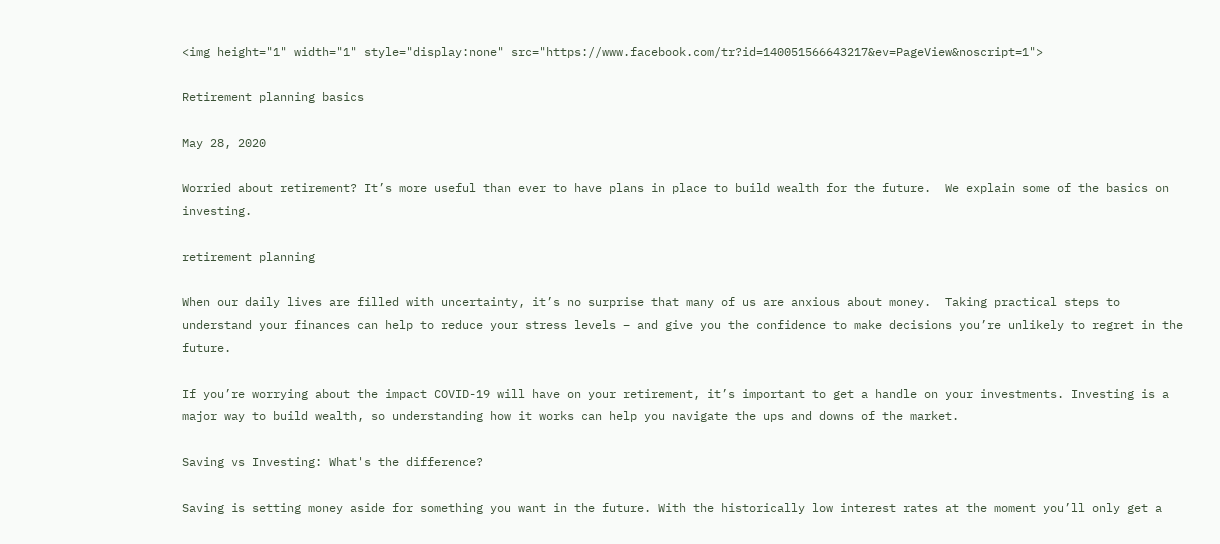<img height="1" width="1" style="display:none" src="https://www.facebook.com/tr?id=140051566643217&ev=PageView&noscript=1">

Retirement planning basics

May 28, 2020

Worried about retirement? It’s more useful than ever to have plans in place to build wealth for the future.  We explain some of the basics on investing.

retirement planning

When our daily lives are filled with uncertainty, it’s no surprise that many of us are anxious about money.  Taking practical steps to understand your finances can help to reduce your stress levels – and give you the confidence to make decisions you’re unlikely to regret in the future.

If you’re worrying about the impact COVID-19 will have on your retirement, it’s important to get a handle on your investments. Investing is a major way to build wealth, so understanding how it works can help you navigate the ups and downs of the market.

Saving vs Investing: What's the difference?

Saving is setting money aside for something you want in the future. With the historically low interest rates at the moment you’ll only get a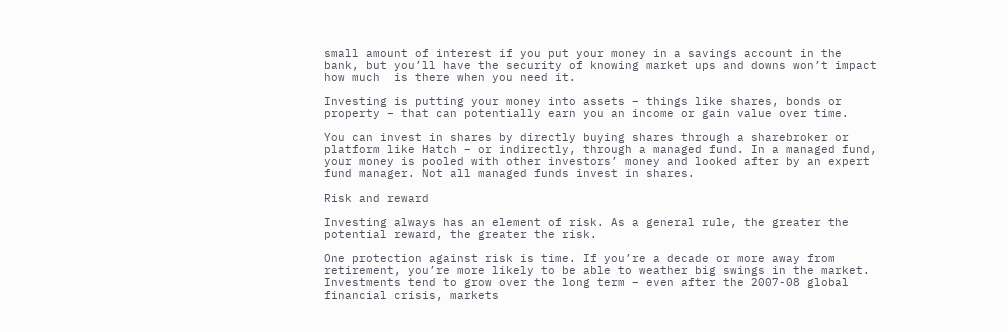small amount of interest if you put your money in a savings account in the bank, but you’ll have the security of knowing market ups and downs won’t impact how much  is there when you need it.

Investing is putting your money into assets – things like shares, bonds or property – that can potentially earn you an income or gain value over time.

You can invest in shares by directly buying shares through a sharebroker or platform like Hatch – or indirectly, through a managed fund. In a managed fund, your money is pooled with other investors’ money and looked after by an expert fund manager. Not all managed funds invest in shares.

Risk and reward

Investing always has an element of risk. As a general rule, the greater the potential reward, the greater the risk.

One protection against risk is time. If you’re a decade or more away from retirement, you’re more likely to be able to weather big swings in the market. Investments tend to grow over the long term – even after the 2007-08 global financial crisis, markets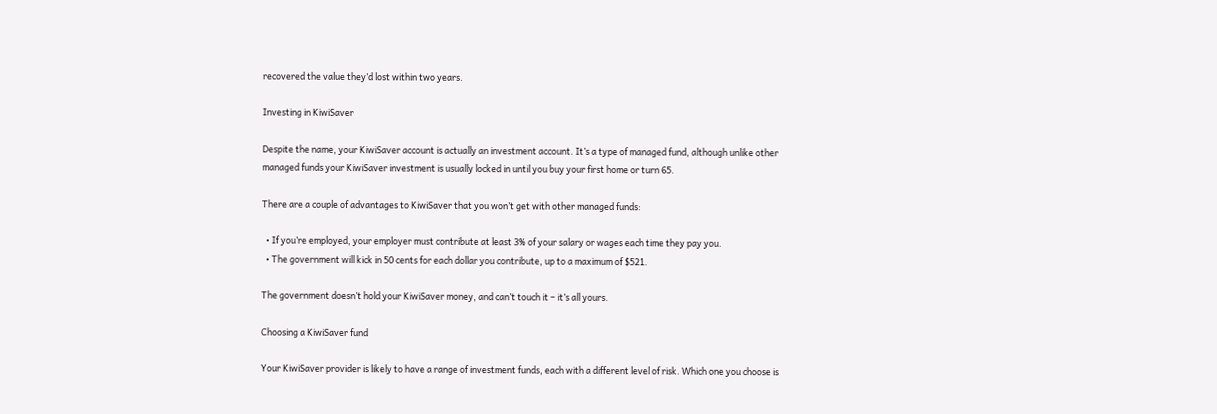recovered the value they’d lost within two years.

Investing in KiwiSaver

Despite the name, your KiwiSaver account is actually an investment account. It’s a type of managed fund, although unlike other managed funds your KiwiSaver investment is usually locked in until you buy your first home or turn 65.

There are a couple of advantages to KiwiSaver that you won’t get with other managed funds:

  • If you’re employed, your employer must contribute at least 3% of your salary or wages each time they pay you.
  • The government will kick in 50 cents for each dollar you contribute, up to a maximum of $521.

The government doesn’t hold your KiwiSaver money, and can’t touch it – it’s all yours.

Choosing a KiwiSaver fund

Your KiwiSaver provider is likely to have a range of investment funds, each with a different level of risk. Which one you choose is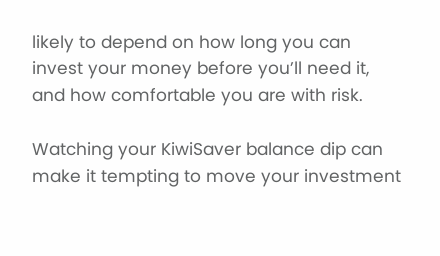likely to depend on how long you can invest your money before you’ll need it, and how comfortable you are with risk.

Watching your KiwiSaver balance dip can make it tempting to move your investment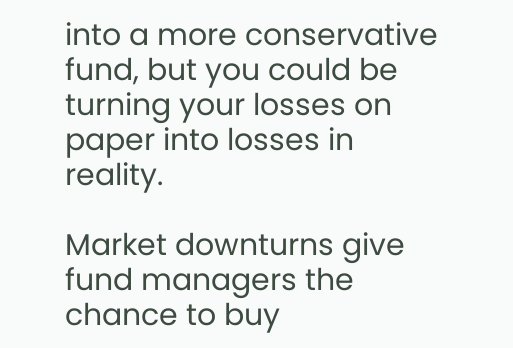into a more conservative fund, but you could be turning your losses on paper into losses in reality.

Market downturns give fund managers the chance to buy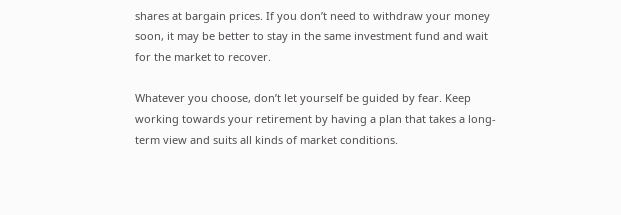shares at bargain prices. If you don’t need to withdraw your money soon, it may be better to stay in the same investment fund and wait for the market to recover.

Whatever you choose, don’t let yourself be guided by fear. Keep working towards your retirement by having a plan that takes a long-term view and suits all kinds of market conditions.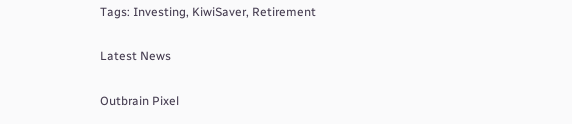Tags: Investing, KiwiSaver, Retirement

Latest News

Outbrain Pixel